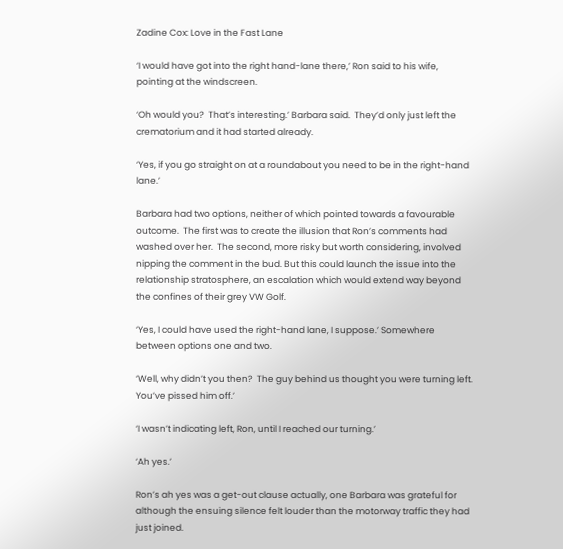Zadine Cox: Love in the Fast Lane

‘I would have got into the right hand-lane there,’ Ron said to his wife, pointing at the windscreen.

‘Oh would you?  That’s interesting.’ Barbara said.  They’d only just left the crematorium and it had started already.

‘Yes, if you go straight on at a roundabout you need to be in the right-hand lane.’

Barbara had two options, neither of which pointed towards a favourable outcome.  The first was to create the illusion that Ron’s comments had washed over her.  The second, more risky but worth considering, involved nipping the comment in the bud. But this could launch the issue into the relationship stratosphere, an escalation which would extend way beyond the confines of their grey VW Golf.

‘Yes, I could have used the right-hand lane, I suppose.’ Somewhere between options one and two.

‘Well, why didn’t you then?  The guy behind us thought you were turning left.  You’ve pissed him off.’

‘I wasn’t indicating left, Ron, until I reached our turning.’

‘Ah yes.’

Ron’s ah yes was a get-out clause actually, one Barbara was grateful for although the ensuing silence felt louder than the motorway traffic they had just joined.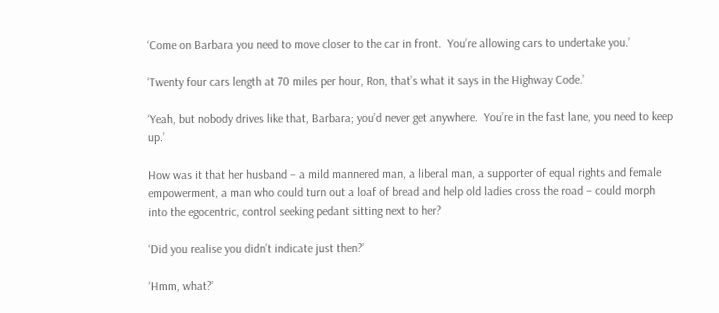‘Come on Barbara you need to move closer to the car in front.  You’re allowing cars to undertake you.’

‘Twenty four cars length at 70 miles per hour, Ron, that’s what it says in the Highway Code.’

‘Yeah, but nobody drives like that, Barbara; you’d never get anywhere.  You’re in the fast lane, you need to keep up.’

How was it that her husband – a mild mannered man, a liberal man, a supporter of equal rights and female empowerment, a man who could turn out a loaf of bread and help old ladies cross the road – could morph into the egocentric, control seeking pedant sitting next to her?

‘Did you realise you didn’t indicate just then?’

‘Hmm, what?’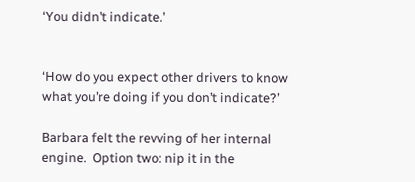‘You didn’t indicate.’


‘How do you expect other drivers to know what you’re doing if you don’t indicate?’

Barbara felt the revving of her internal engine.  Option two: nip it in the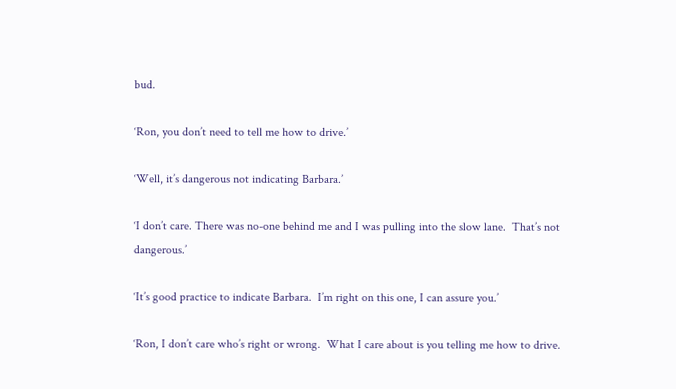bud.

‘Ron, you don’t need to tell me how to drive.’

‘Well, it’s dangerous not indicating Barbara.’

‘I don’t care. There was no-one behind me and I was pulling into the slow lane.  That’s not dangerous.’

‘It’s good practice to indicate Barbara.  I’m right on this one, I can assure you.’

‘Ron, I don’t care who’s right or wrong.  What I care about is you telling me how to drive.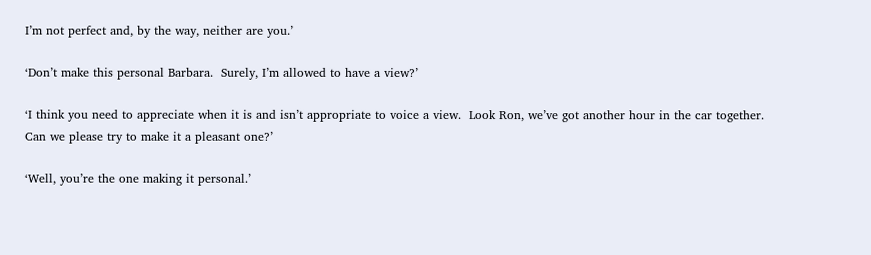I’m not perfect and, by the way, neither are you.’

‘Don’t make this personal Barbara.  Surely, I’m allowed to have a view?’

‘I think you need to appreciate when it is and isn’t appropriate to voice a view.  Look Ron, we’ve got another hour in the car together.  Can we please try to make it a pleasant one?’

‘Well, you’re the one making it personal.’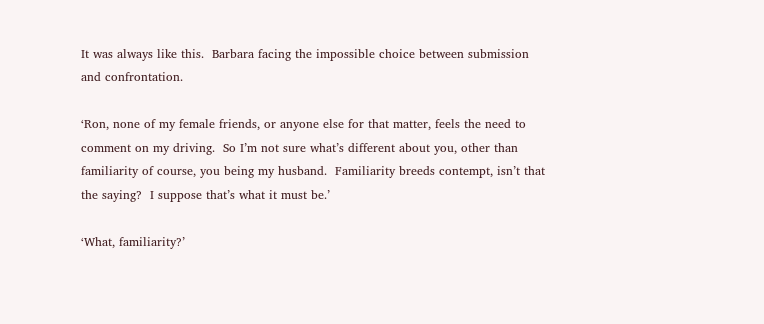It was always like this.  Barbara facing the impossible choice between submission and confrontation.

‘Ron, none of my female friends, or anyone else for that matter, feels the need to comment on my driving.  So I’m not sure what’s different about you, other than familiarity of course, you being my husband.  Familiarity breeds contempt, isn’t that the saying?  I suppose that’s what it must be.’

‘What, familiarity?’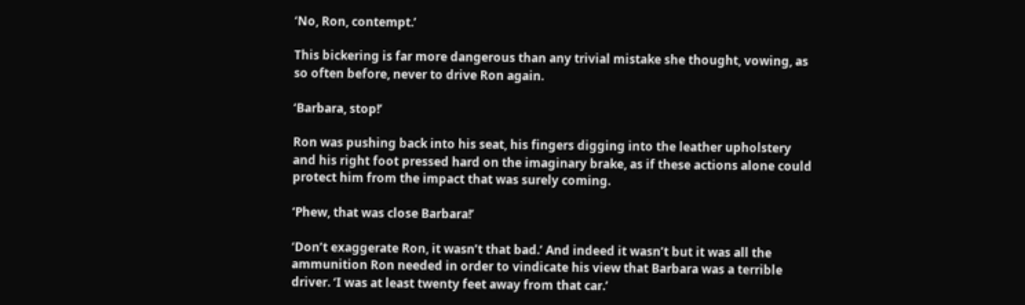‘No, Ron, contempt.’

This bickering is far more dangerous than any trivial mistake she thought, vowing, as so often before, never to drive Ron again.

‘Barbara, stop!’

Ron was pushing back into his seat, his fingers digging into the leather upholstery and his right foot pressed hard on the imaginary brake, as if these actions alone could protect him from the impact that was surely coming.

‘Phew, that was close Barbara!’

‘Don’t exaggerate Ron, it wasn’t that bad.’ And indeed it wasn’t but it was all the ammunition Ron needed in order to vindicate his view that Barbara was a terrible driver. ‘I was at least twenty feet away from that car.’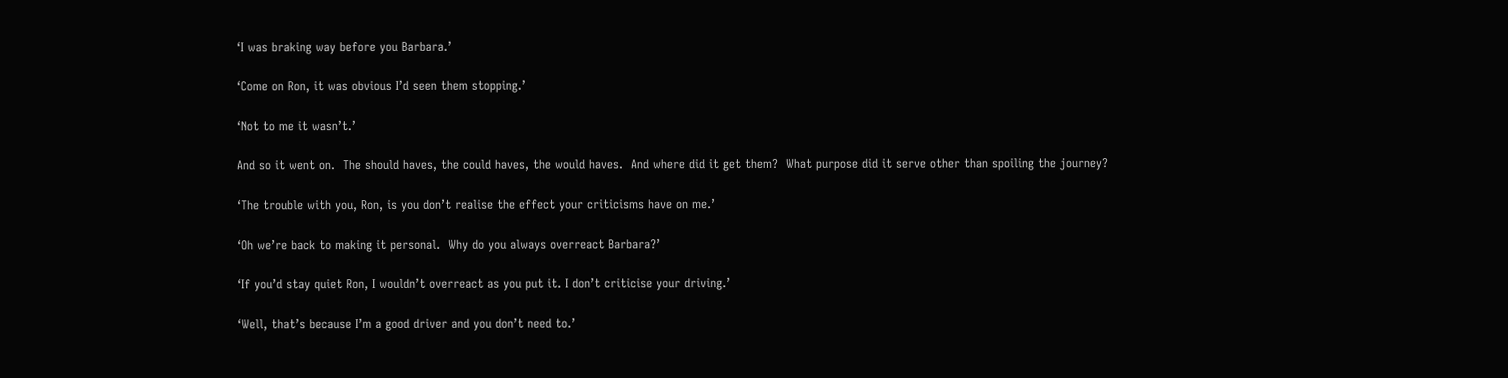‘I was braking way before you Barbara.’

‘Come on Ron, it was obvious I’d seen them stopping.’

‘Not to me it wasn’t.’

And so it went on.  The should haves, the could haves, the would haves.  And where did it get them?  What purpose did it serve other than spoiling the journey?

‘The trouble with you, Ron, is you don’t realise the effect your criticisms have on me.’

‘Oh we’re back to making it personal.  Why do you always overreact Barbara?’

‘If you’d stay quiet Ron, I wouldn’t overreact as you put it. I don’t criticise your driving.’

‘Well, that’s because I’m a good driver and you don’t need to.’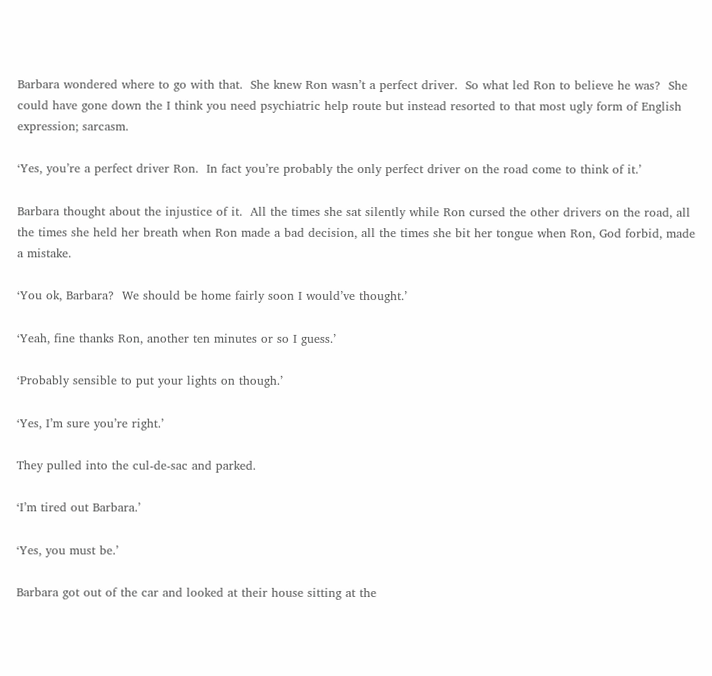Barbara wondered where to go with that.  She knew Ron wasn’t a perfect driver.  So what led Ron to believe he was?  She could have gone down the I think you need psychiatric help route but instead resorted to that most ugly form of English expression; sarcasm.

‘Yes, you’re a perfect driver Ron.  In fact you’re probably the only perfect driver on the road come to think of it.’

Barbara thought about the injustice of it.  All the times she sat silently while Ron cursed the other drivers on the road, all the times she held her breath when Ron made a bad decision, all the times she bit her tongue when Ron, God forbid, made a mistake.

‘You ok, Barbara?  We should be home fairly soon I would’ve thought.’

‘Yeah, fine thanks Ron, another ten minutes or so I guess.’

‘Probably sensible to put your lights on though.’

‘Yes, I’m sure you’re right.’

They pulled into the cul-de-sac and parked.

‘I’m tired out Barbara.’

‘Yes, you must be.’

Barbara got out of the car and looked at their house sitting at the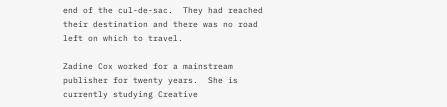end of the cul-de-sac.  They had reached their destination and there was no road left on which to travel.

Zadine Cox worked for a mainstream publisher for twenty years.  She is currently studying Creative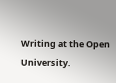Writing at the Open University.